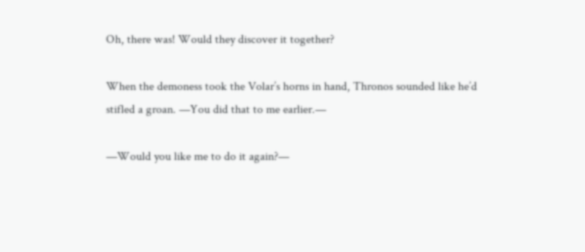Oh, there was! Would they discover it together?

When the demoness took the Volar’s horns in hand, Thronos sounded like he’d stifled a groan. —You did that to me earlier.—

—Would you like me to do it again?—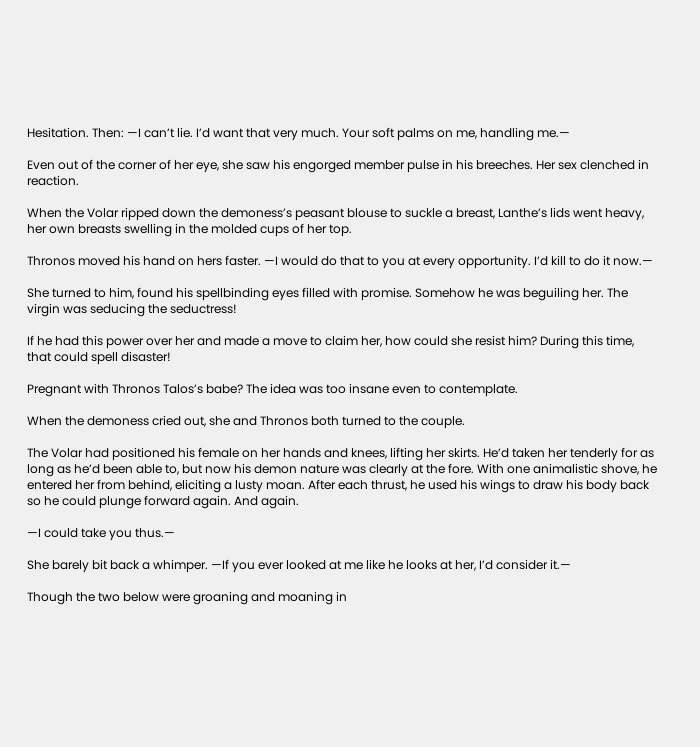Hesitation. Then: —I can’t lie. I’d want that very much. Your soft palms on me, handling me.—

Even out of the corner of her eye, she saw his engorged member pulse in his breeches. Her sex clenched in reaction.

When the Volar ripped down the demoness’s peasant blouse to suckle a breast, Lanthe’s lids went heavy, her own breasts swelling in the molded cups of her top.

Thronos moved his hand on hers faster. —I would do that to you at every opportunity. I’d kill to do it now.—

She turned to him, found his spellbinding eyes filled with promise. Somehow he was beguiling her. The virgin was seducing the seductress!

If he had this power over her and made a move to claim her, how could she resist him? During this time, that could spell disaster!

Pregnant with Thronos Talos’s babe? The idea was too insane even to contemplate.

When the demoness cried out, she and Thronos both turned to the couple.

The Volar had positioned his female on her hands and knees, lifting her skirts. He’d taken her tenderly for as long as he’d been able to, but now his demon nature was clearly at the fore. With one animalistic shove, he entered her from behind, eliciting a lusty moan. After each thrust, he used his wings to draw his body back so he could plunge forward again. And again.

—I could take you thus.—

She barely bit back a whimper. —If you ever looked at me like he looks at her, I’d consider it.—

Though the two below were groaning and moaning in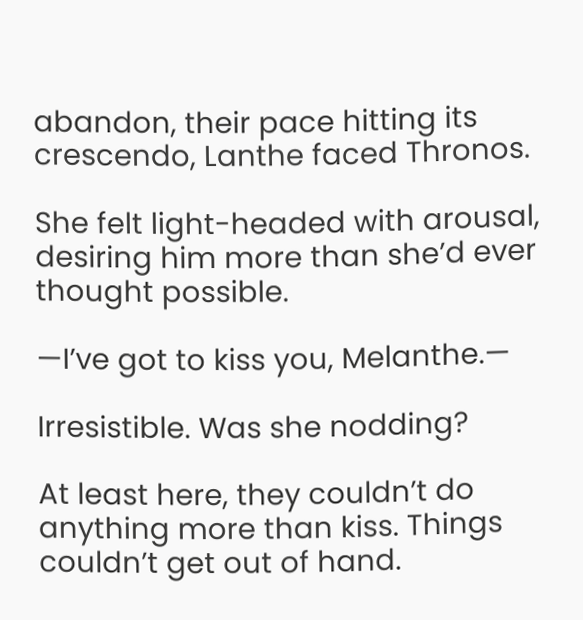abandon, their pace hitting its crescendo, Lanthe faced Thronos.

She felt light-headed with arousal, desiring him more than she’d ever thought possible.

—I’ve got to kiss you, Melanthe.—

Irresistible. Was she nodding?

At least here, they couldn’t do anything more than kiss. Things couldn’t get out of hand.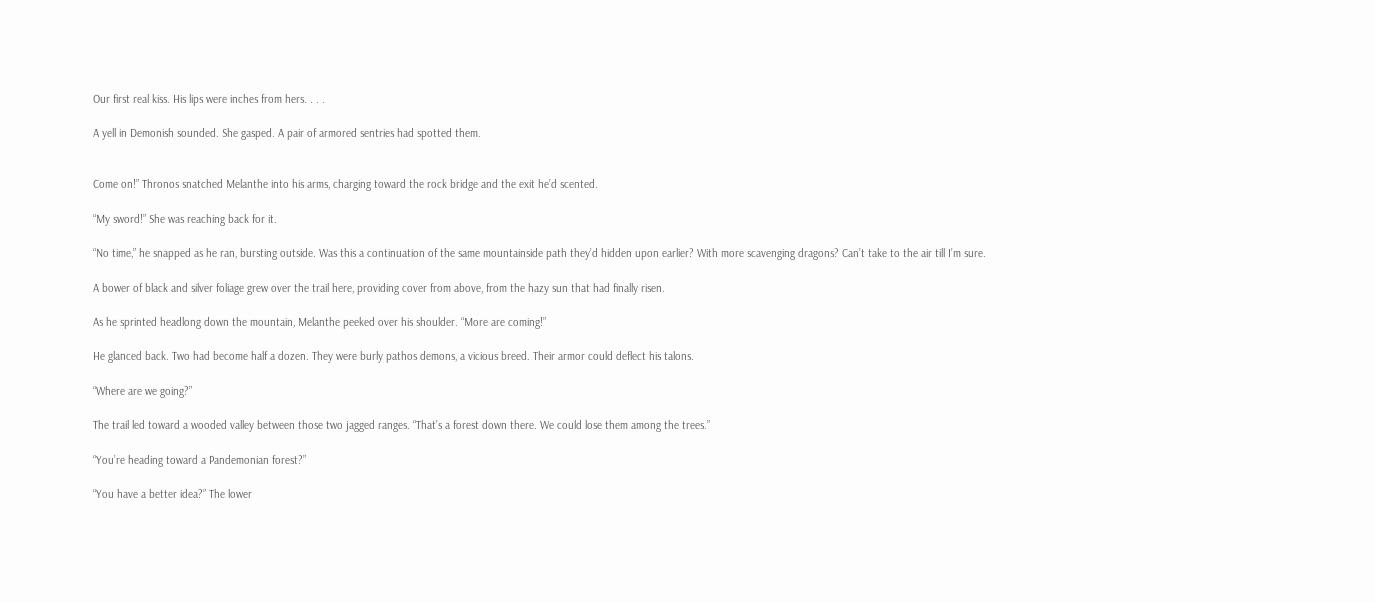Our first real kiss. His lips were inches from hers. . . .

A yell in Demonish sounded. She gasped. A pair of armored sentries had spotted them.


Come on!” Thronos snatched Melanthe into his arms, charging toward the rock bridge and the exit he’d scented.

“My sword!” She was reaching back for it.

“No time,” he snapped as he ran, bursting outside. Was this a continuation of the same mountainside path they’d hidden upon earlier? With more scavenging dragons? Can’t take to the air till I’m sure.

A bower of black and silver foliage grew over the trail here, providing cover from above, from the hazy sun that had finally risen.

As he sprinted headlong down the mountain, Melanthe peeked over his shoulder. “More are coming!”

He glanced back. Two had become half a dozen. They were burly pathos demons, a vicious breed. Their armor could deflect his talons.

“Where are we going?”

The trail led toward a wooded valley between those two jagged ranges. “That’s a forest down there. We could lose them among the trees.”

“You’re heading toward a Pandemonian forest?”

“You have a better idea?” The lower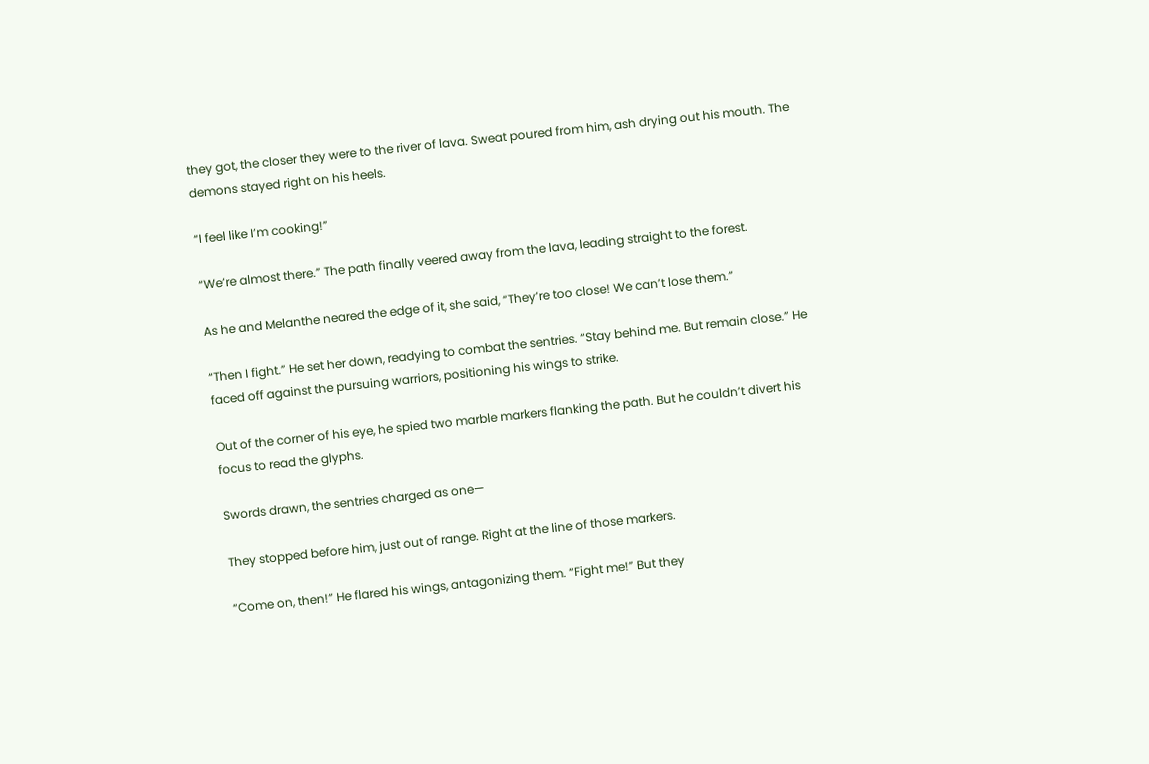they got, the closer they were to the river of lava. Sweat poured from him, ash drying out his mouth. The demons stayed right on his heels.

“I feel like I’m cooking!”

“We’re almost there.” The path finally veered away from the lava, leading straight to the forest.

As he and Melanthe neared the edge of it, she said, “They’re too close! We can’t lose them.”

“Then I fight.” He set her down, readying to combat the sentries. “Stay behind me. But remain close.” He faced off against the pursuing warriors, positioning his wings to strike.

Out of the corner of his eye, he spied two marble markers flanking the path. But he couldn’t divert his focus to read the glyphs.

Swords drawn, the sentries charged as one—

They stopped before him, just out of range. Right at the line of those markers.

“Come on, then!” He flared his wings, antagonizing them. “Fight me!” But they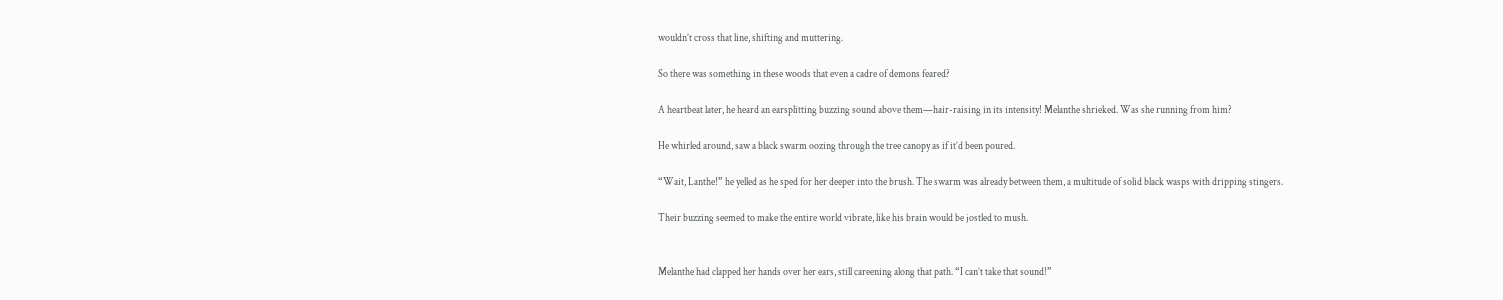wouldn’t cross that line, shifting and muttering.

So there was something in these woods that even a cadre of demons feared?

A heartbeat later, he heard an earsplitting buzzing sound above them—hair-raising in its intensity! Melanthe shrieked. Was she running from him?

He whirled around, saw a black swarm oozing through the tree canopy as if it’d been poured.

“Wait, Lanthe!” he yelled as he sped for her deeper into the brush. The swarm was already between them, a multitude of solid black wasps with dripping stingers.

Their buzzing seemed to make the entire world vibrate, like his brain would be jostled to mush.


Melanthe had clapped her hands over her ears, still careening along that path. “I can’t take that sound!”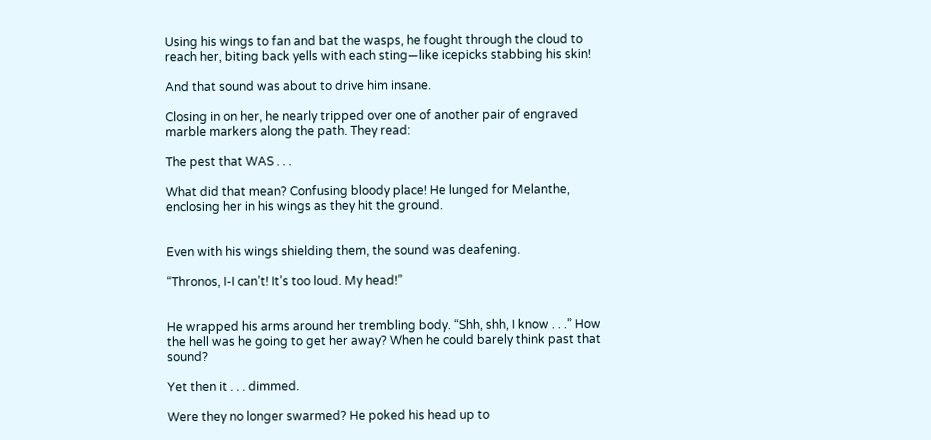Using his wings to fan and bat the wasps, he fought through the cloud to reach her, biting back yells with each sting—like icepicks stabbing his skin!

And that sound was about to drive him insane.

Closing in on her, he nearly tripped over one of another pair of engraved marble markers along the path. They read:

The pest that WAS . . .

What did that mean? Confusing bloody place! He lunged for Melanthe, enclosing her in his wings as they hit the ground.


Even with his wings shielding them, the sound was deafening.

“Thronos, I-I can’t! It’s too loud. My head!”


He wrapped his arms around her trembling body. “Shh, shh, I know . . .” How the hell was he going to get her away? When he could barely think past that sound?

Yet then it . . . dimmed.

Were they no longer swarmed? He poked his head up to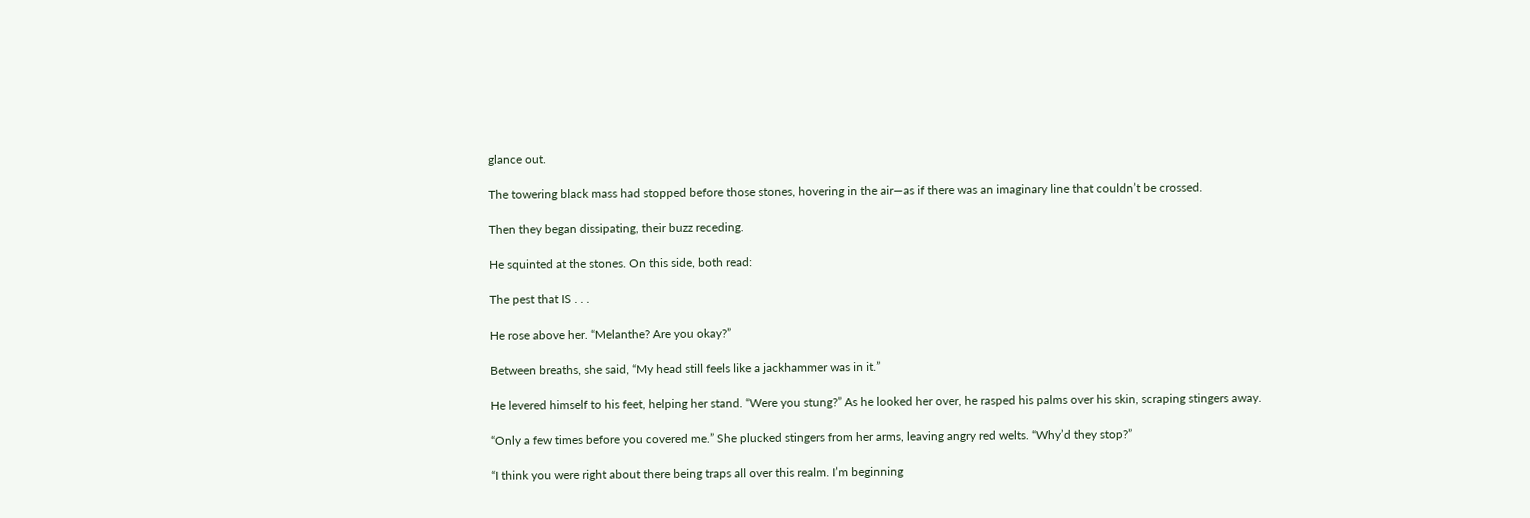glance out.

The towering black mass had stopped before those stones, hovering in the air—as if there was an imaginary line that couldn’t be crossed.

Then they began dissipating, their buzz receding.

He squinted at the stones. On this side, both read:

The pest that IS . . .

He rose above her. “Melanthe? Are you okay?”

Between breaths, she said, “My head still feels like a jackhammer was in it.”

He levered himself to his feet, helping her stand. “Were you stung?” As he looked her over, he rasped his palms over his skin, scraping stingers away.

“Only a few times before you covered me.” She plucked stingers from her arms, leaving angry red welts. “Why’d they stop?”

“I think you were right about there being traps all over this realm. I’m beginning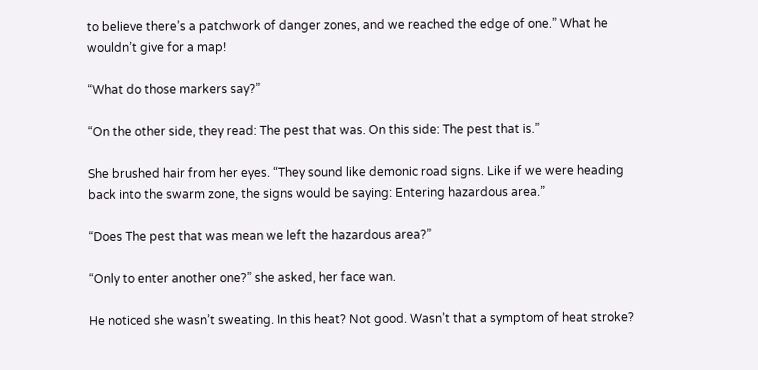to believe there’s a patchwork of danger zones, and we reached the edge of one.” What he wouldn’t give for a map!

“What do those markers say?”

“On the other side, they read: The pest that was. On this side: The pest that is.”

She brushed hair from her eyes. “They sound like demonic road signs. Like if we were heading back into the swarm zone, the signs would be saying: Entering hazardous area.”

“Does The pest that was mean we left the hazardous area?”

“Only to enter another one?” she asked, her face wan.

He noticed she wasn’t sweating. In this heat? Not good. Wasn’t that a symptom of heat stroke?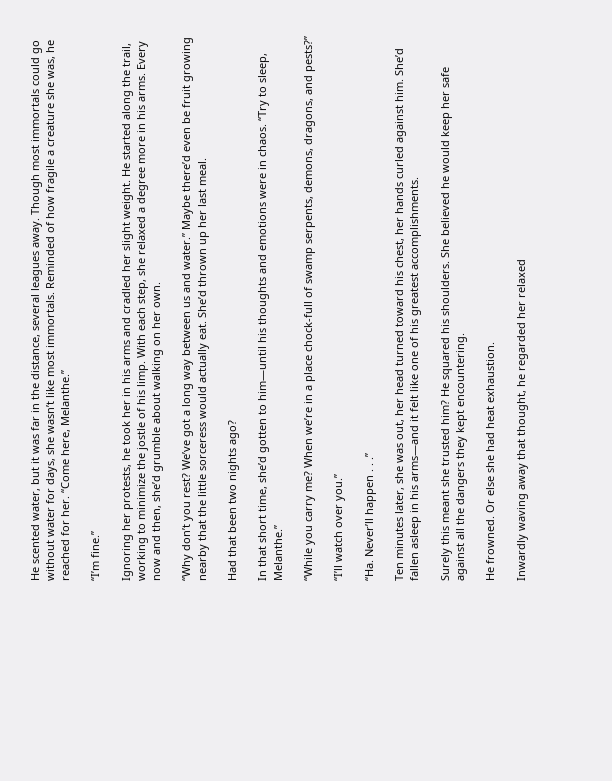He scented water, but it was far in the distance, several leagues away. Though most immortals could go without water for days, she wasn’t like most immortals. Reminded of how fragile a creature she was, he reached for her. “Come here, Melanthe.”

“I’m fine.”

Ignoring her protests, he took her in his arms and cradled her slight weight. He started along the trail, working to minimize the jostle of his limp. With each step, she relaxed a degree more in his arms. Every now and then, she’d grumble about walking on her own.

“Why don’t you rest? We’ve got a long way between us and water.” Maybe there’d even be fruit growing nearby that the little sorceress would actually eat. She’d thrown up her last meal.

Had that been two nights ago?

In that short time, she’d gotten to him—until his thoughts and emotions were in chaos. “Try to sleep, Melanthe.”

“While you carry me? When we’re in a place chock-full of swamp serpents, demons, dragons, and pests?”

“I’ll watch over you.”

“Ha. Never’ll happen . . .”

Ten minutes later, she was out, her head turned toward his chest, her hands curled against him. She’d fallen asleep in his arms—and it felt like one of his greatest accomplishments.

Surely this meant she trusted him? He squared his shoulders. She believed he would keep her safe against all the dangers they kept encountering.

He frowned. Or else she had heat exhaustion.

Inwardly waving away that thought, he regarded her relaxed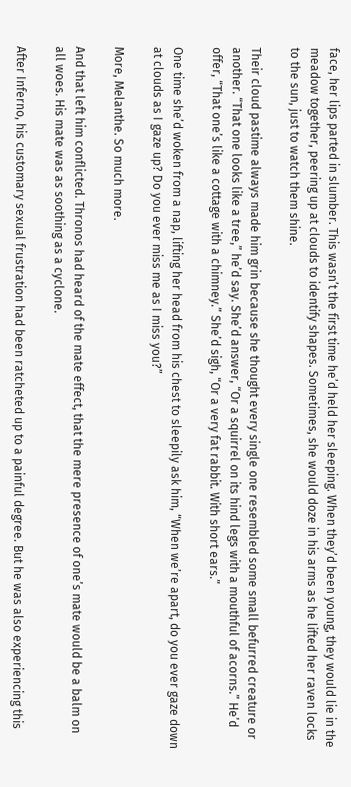face, her lips parted in slumber. This wasn’t the first time he’d held her sleeping. When they’d been young, they would lie in the meadow together, peering up at clouds to identify shapes. Sometimes, she would doze in his arms as he lifted her raven locks to the sun, just to watch them shine.

Their cloud pastime always made him grin because she thought every single one resembled some small befurred creature or another. “That one looks like a tree,” he’d say. She’d answer, “Or a squirrel on its hind legs with a mouthful of acorns.” He’d offer, “That one’s like a cottage with a chimney.” She’d sigh, “Or a very fat rabbit. With short ears.”

One time she’d woken from a nap, lifting her head from his chest to sleepily ask him, “When we’re apart, do you ever gaze down at clouds as I gaze up? Do you ever miss me as I miss you?”

More, Melanthe. So much more.

And that left him conflicted. Thronos had heard of the mate effect, that the mere presence of one’s mate would be a balm on all woes. His mate was as soothing as a cyclone.

After Inferno, his customary sexual frustration had been ratcheted up to a painful degree. But he was also experiencing this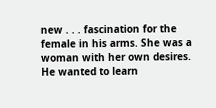new . . . fascination for the female in his arms. She was a woman with her own desires. He wanted to learn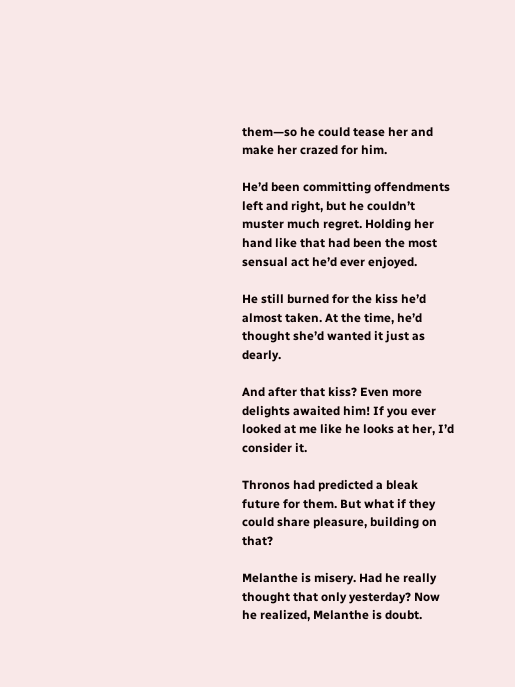them—so he could tease her and make her crazed for him.

He’d been committing offendments left and right, but he couldn’t muster much regret. Holding her hand like that had been the most sensual act he’d ever enjoyed.

He still burned for the kiss he’d almost taken. At the time, he’d thought she’d wanted it just as dearly.

And after that kiss? Even more delights awaited him! If you ever looked at me like he looks at her, I’d consider it.

Thronos had predicted a bleak future for them. But what if they could share pleasure, building on that?

Melanthe is misery. Had he really thought that only yesterday? Now he realized, Melanthe is doubt.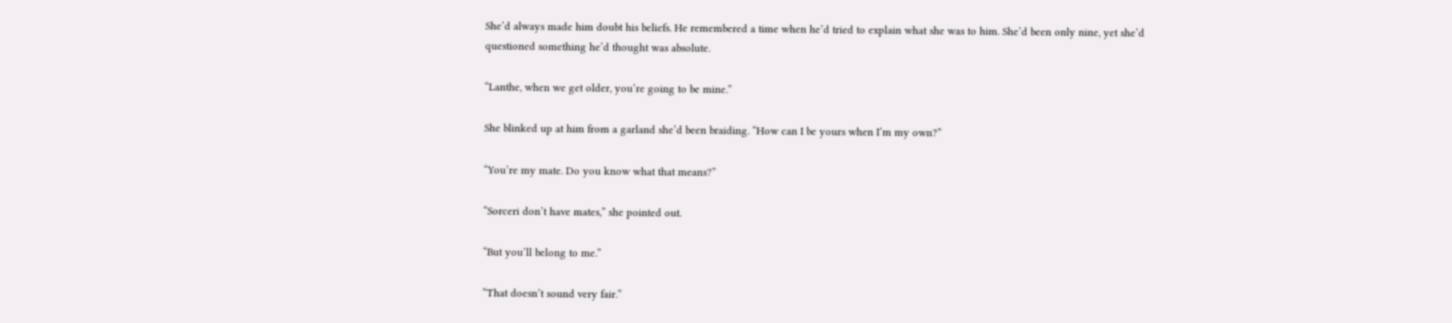She’d always made him doubt his beliefs. He remembered a time when he’d tried to explain what she was to him. She’d been only nine, yet she’d questioned something he’d thought was absolute.

“Lanthe, when we get older, you’re going to be mine.”

She blinked up at him from a garland she’d been braiding. “How can I be yours when I’m my own?”

“You’re my mate. Do you know what that means?”

“Sorceri don’t have mates,” she pointed out.

“But you’ll belong to me.”

“That doesn’t sound very fair.”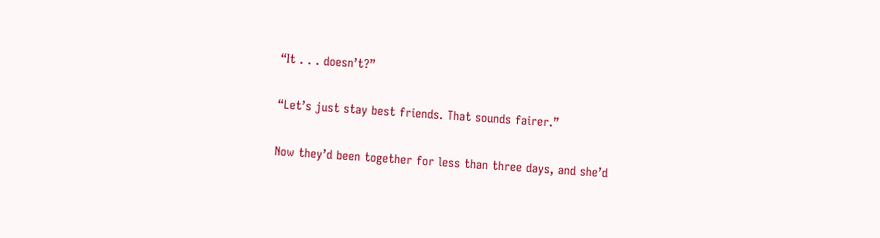“It . . . doesn’t?”

“Let’s just stay best friends. That sounds fairer.”

Now they’d been together for less than three days, and she’d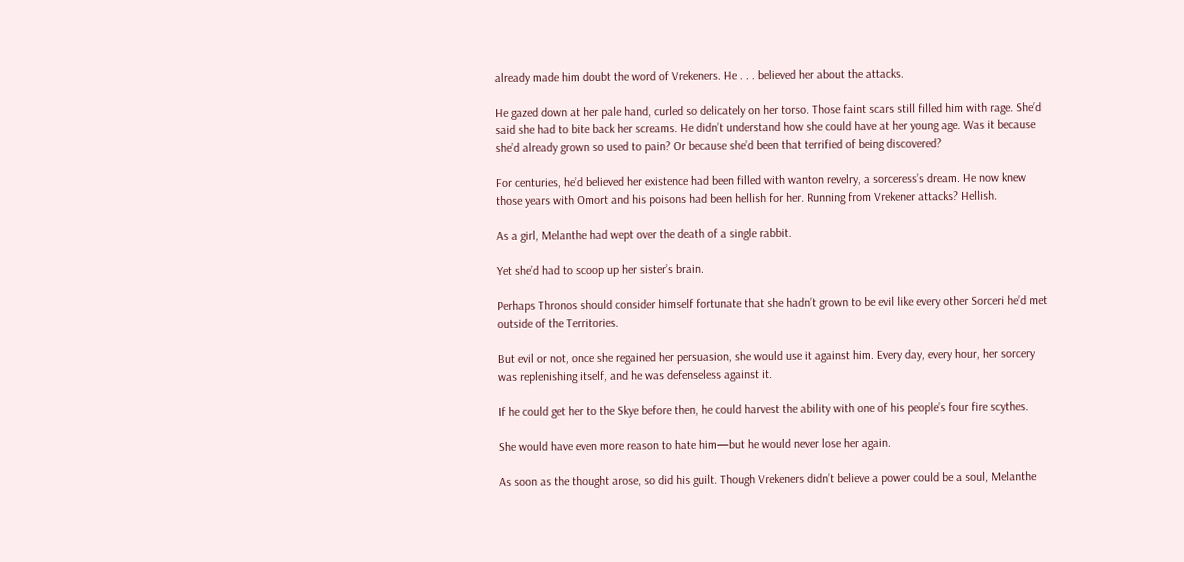already made him doubt the word of Vrekeners. He . . . believed her about the attacks.

He gazed down at her pale hand, curled so delicately on her torso. Those faint scars still filled him with rage. She’d said she had to bite back her screams. He didn’t understand how she could have at her young age. Was it because she’d already grown so used to pain? Or because she’d been that terrified of being discovered?

For centuries, he’d believed her existence had been filled with wanton revelry, a sorceress’s dream. He now knew those years with Omort and his poisons had been hellish for her. Running from Vrekener attacks? Hellish.

As a girl, Melanthe had wept over the death of a single rabbit.

Yet she’d had to scoop up her sister’s brain.

Perhaps Thronos should consider himself fortunate that she hadn’t grown to be evil like every other Sorceri he’d met outside of the Territories.

But evil or not, once she regained her persuasion, she would use it against him. Every day, every hour, her sorcery was replenishing itself, and he was defenseless against it.

If he could get her to the Skye before then, he could harvest the ability with one of his people’s four fire scythes.

She would have even more reason to hate him—but he would never lose her again.

As soon as the thought arose, so did his guilt. Though Vrekeners didn’t believe a power could be a soul, Melanthe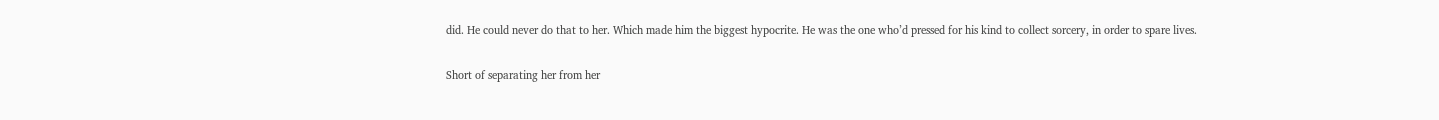did. He could never do that to her. Which made him the biggest hypocrite. He was the one who’d pressed for his kind to collect sorcery, in order to spare lives.

Short of separating her from her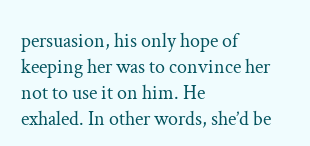persuasion, his only hope of keeping her was to convince her not to use it on him. He exhaled. In other words, she’d be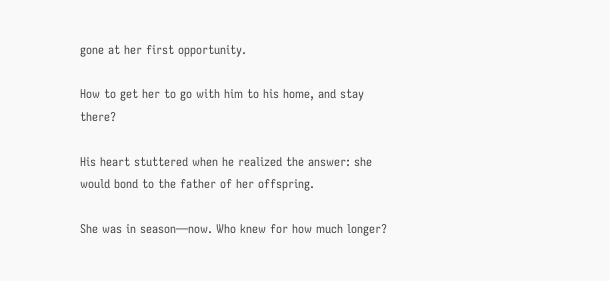gone at her first opportunity.

How to get her to go with him to his home, and stay there?

His heart stuttered when he realized the answer: she would bond to the father of her offspring.

She was in season—now. Who knew for how much longer?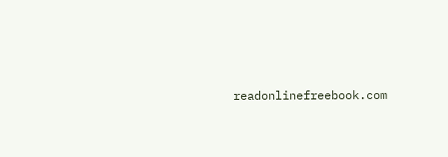readonlinefreebook.com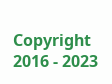Copyright 2016 - 2023